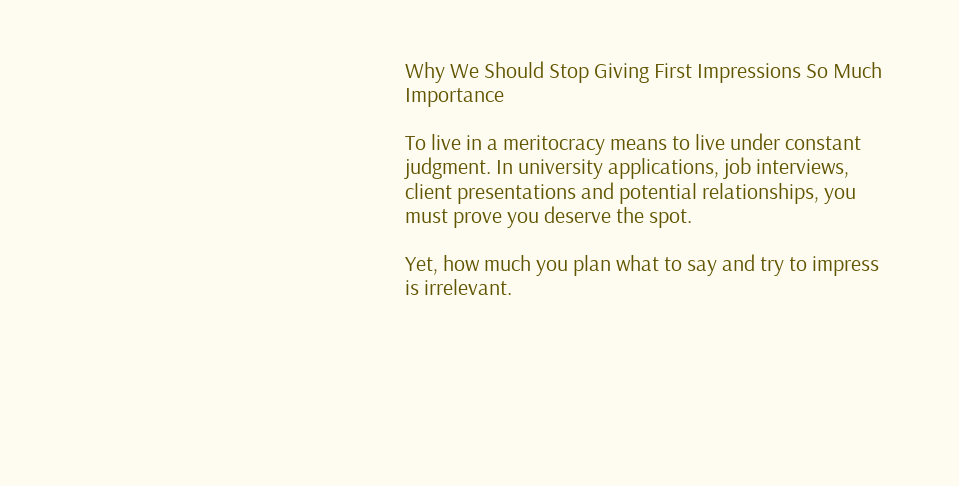Why We Should Stop Giving First Impressions So Much Importance

To live in a meritocracy means to live under constant judgment. In university applications, job interviews, client presentations and potential relationships, you must prove you deserve the spot.

Yet, how much you plan what to say and try to impress is irrelevant.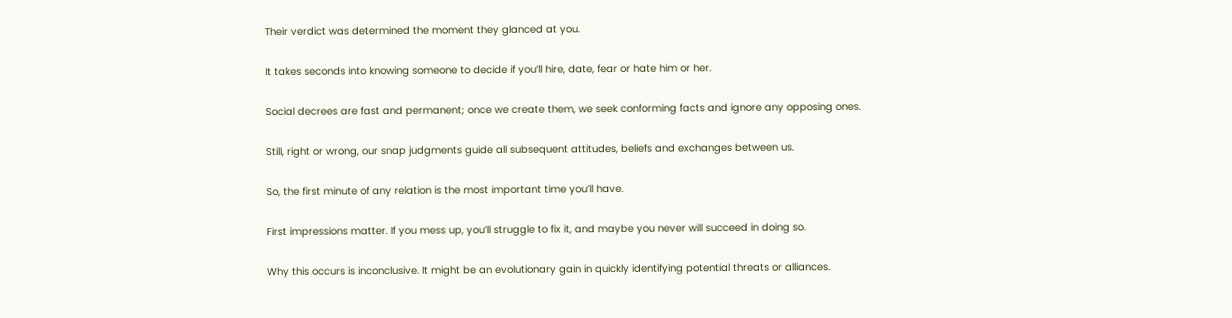Their verdict was determined the moment they glanced at you.

It takes seconds into knowing someone to decide if you’ll hire, date, fear or hate him or her.

Social decrees are fast and permanent; once we create them, we seek conforming facts and ignore any opposing ones.

Still, right or wrong, our snap judgments guide all subsequent attitudes, beliefs and exchanges between us.

So, the first minute of any relation is the most important time you’ll have.

First impressions matter. If you mess up, you’ll struggle to fix it, and maybe you never will succeed in doing so.

Why this occurs is inconclusive. It might be an evolutionary gain in quickly identifying potential threats or alliances.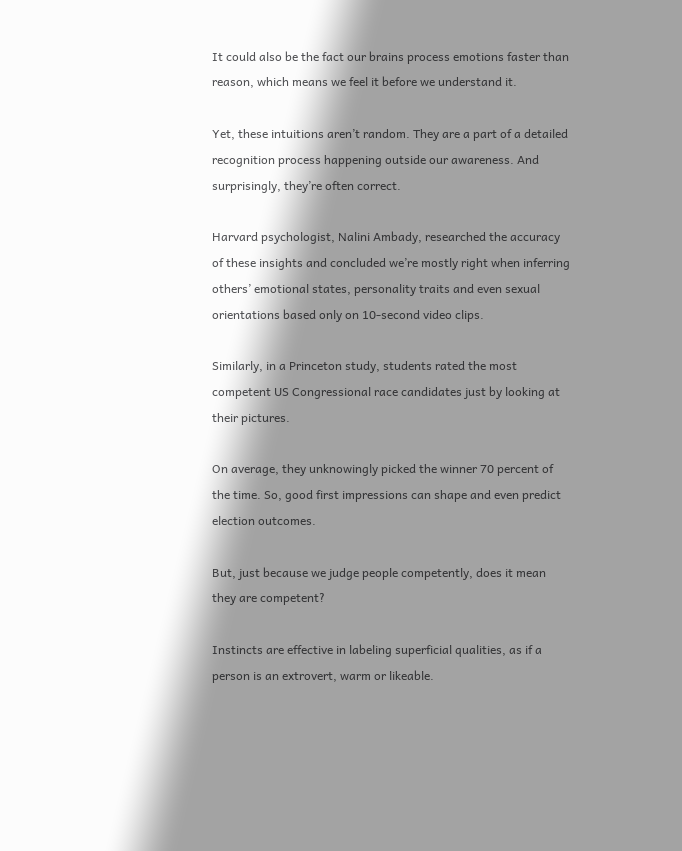It could also be the fact our brains process emotions faster than reason, which means we feel it before we understand it.

Yet, these intuitions aren’t random. They are a part of a detailed recognition process happening outside our awareness. And surprisingly, they’re often correct.

Harvard psychologist, Nalini Ambady, researched the accuracy of these insights and concluded we’re mostly right when inferring others’ emotional states, personality traits and even sexual orientations based only on 10-second video clips.

Similarly, in a Princeton study, students rated the most competent US Congressional race candidates just by looking at their pictures.

On average, they unknowingly picked the winner 70 percent of the time. So, good first impressions can shape and even predict election outcomes.

But, just because we judge people competently, does it mean they are competent?

Instincts are effective in labeling superficial qualities, as if a person is an extrovert, warm or likeable.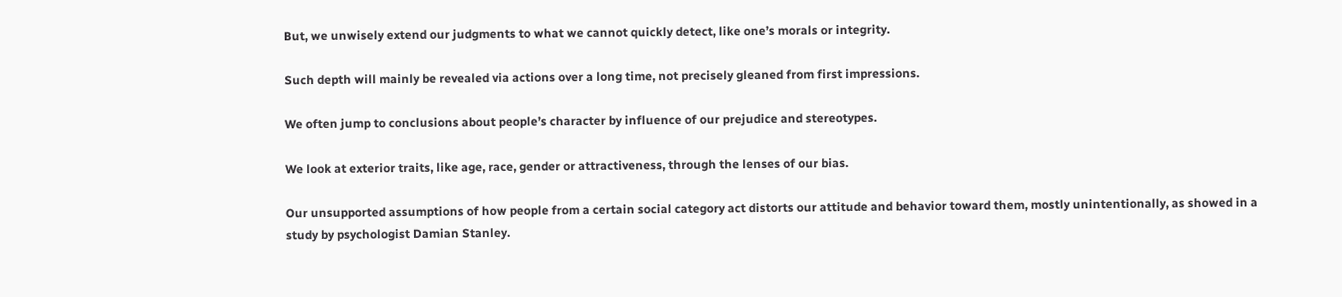But, we unwisely extend our judgments to what we cannot quickly detect, like one’s morals or integrity.

Such depth will mainly be revealed via actions over a long time, not precisely gleaned from first impressions.

We often jump to conclusions about people’s character by influence of our prejudice and stereotypes.

We look at exterior traits, like age, race, gender or attractiveness, through the lenses of our bias.

Our unsupported assumptions of how people from a certain social category act distorts our attitude and behavior toward them, mostly unintentionally, as showed in a study by psychologist Damian Stanley.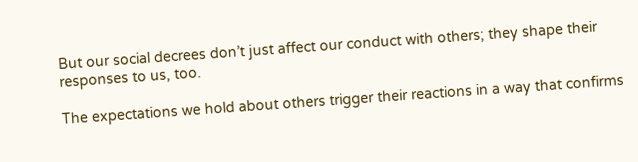But our social decrees don’t just affect our conduct with others; they shape their responses to us, too.

The expectations we hold about others trigger their reactions in a way that confirms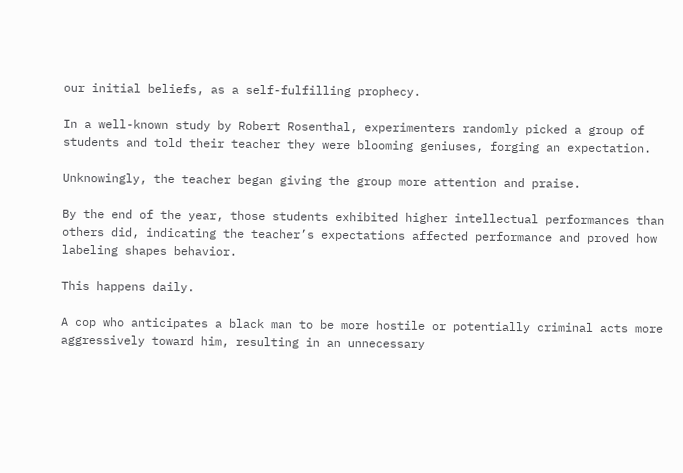our initial beliefs, as a self-fulfilling prophecy.

In a well-known study by Robert Rosenthal, experimenters randomly picked a group of students and told their teacher they were blooming geniuses, forging an expectation.

Unknowingly, the teacher began giving the group more attention and praise.

By the end of the year, those students exhibited higher intellectual performances than others did, indicating the teacher’s expectations affected performance and proved how labeling shapes behavior.

This happens daily.

A cop who anticipates a black man to be more hostile or potentially criminal acts more aggressively toward him, resulting in an unnecessary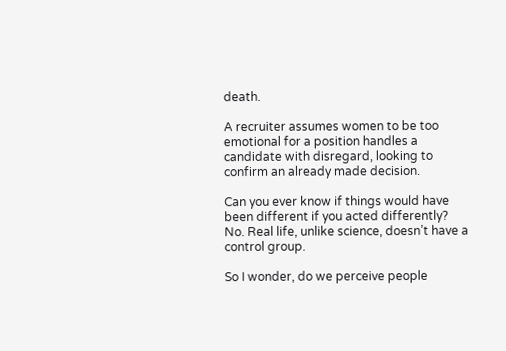death.

A recruiter assumes women to be too emotional for a position handles a candidate with disregard, looking to confirm an already made decision.

Can you ever know if things would have been different if you acted differently? No. Real life, unlike science, doesn’t have a control group.

So I wonder, do we perceive people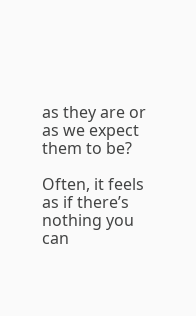as they are or as we expect them to be?

Often, it feels as if there’s nothing you can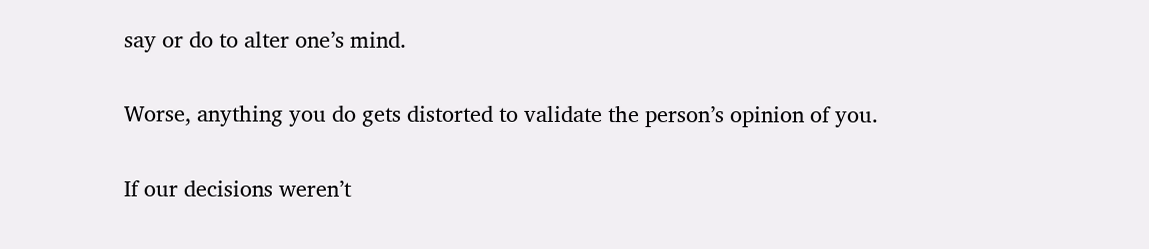say or do to alter one’s mind.

Worse, anything you do gets distorted to validate the person’s opinion of you.

If our decisions weren’t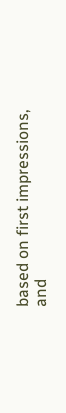based on first impressions, and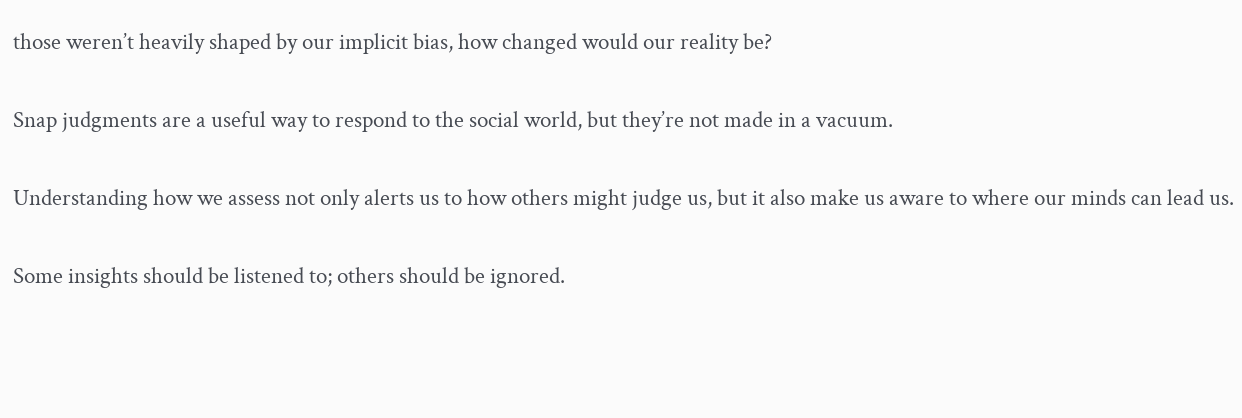those weren’t heavily shaped by our implicit bias, how changed would our reality be?

Snap judgments are a useful way to respond to the social world, but they’re not made in a vacuum.

Understanding how we assess not only alerts us to how others might judge us, but it also make us aware to where our minds can lead us.

Some insights should be listened to; others should be ignored.